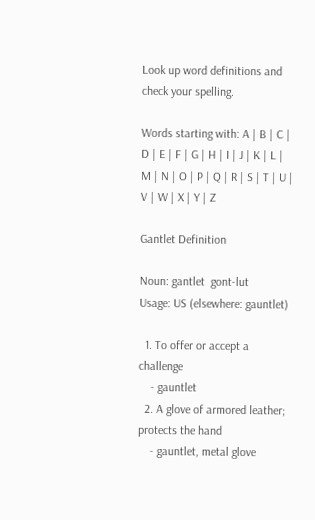Look up word definitions and check your spelling.

Words starting with: A | B | C | D | E | F | G | H | I | J | K | L | M | N | O | P | Q | R | S | T | U | V | W | X | Y | Z

Gantlet Definition

Noun: gantlet  gont-lut
Usage: US (elsewhere: gauntlet)

  1. To offer or accept a challenge
    - gauntlet
  2. A glove of armored leather; protects the hand
    - gauntlet, metal glove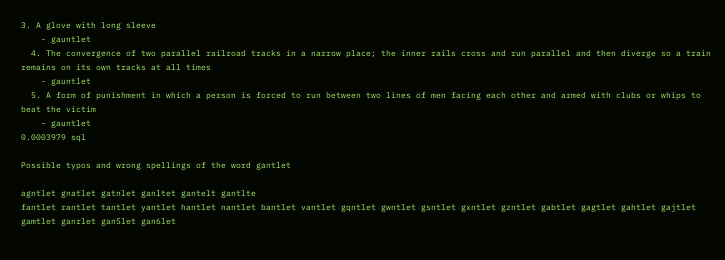3. A glove with long sleeve
    - gauntlet
  4. The convergence of two parallel railroad tracks in a narrow place; the inner rails cross and run parallel and then diverge so a train remains on its own tracks at all times
    - gauntlet
  5. A form of punishment in which a person is forced to run between two lines of men facing each other and armed with clubs or whips to beat the victim
    - gauntlet
0.0003979 sql

Possible typos and wrong spellings of the word gantlet

agntlet gnatlet gatnlet ganltet gantelt gantlte
fantlet rantlet tantlet yantlet hantlet nantlet bantlet vantlet gqntlet gwntlet gsntlet gxntlet gzntlet gabtlet gagtlet gahtlet gajtlet gamtlet ganrlet gan5let gan6let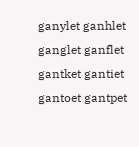ganylet ganhlet ganglet ganflet gantket gantiet gantoet gantpet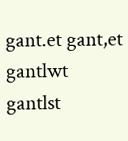gant.et gant,et gantlwt gantlst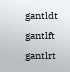gantldt gantlft gantlrt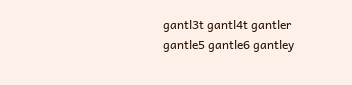gantl3t gantl4t gantler gantle5 gantle6 gantley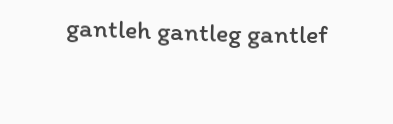gantleh gantleg gantlef